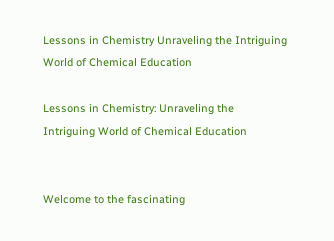Lessons in Chemistry Unraveling the Intriguing World of Chemical Education

Lessons in Chemistry: Unraveling the Intriguing World of Chemical Education


Welcome to the fascinating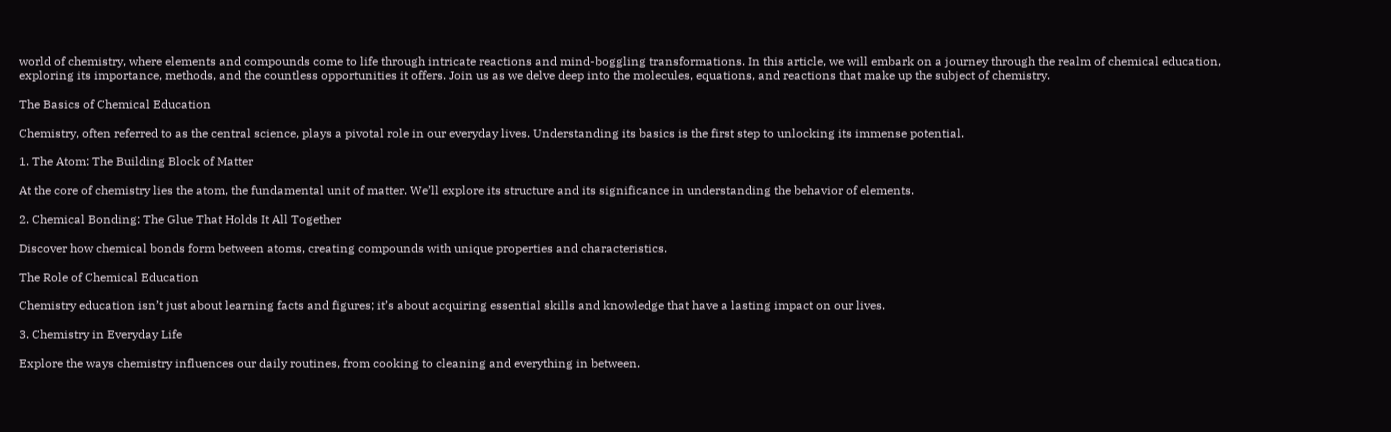world of chemistry, where elements and compounds come to life through intricate reactions and mind-boggling transformations. In this article, we will embark on a journey through the realm of chemical education, exploring its importance, methods, and the countless opportunities it offers. Join us as we delve deep into the molecules, equations, and reactions that make up the subject of chemistry.

The Basics of Chemical Education

Chemistry, often referred to as the central science, plays a pivotal role in our everyday lives. Understanding its basics is the first step to unlocking its immense potential.

1. The Atom: The Building Block of Matter

At the core of chemistry lies the atom, the fundamental unit of matter. We’ll explore its structure and its significance in understanding the behavior of elements.

2. Chemical Bonding: The Glue That Holds It All Together

Discover how chemical bonds form between atoms, creating compounds with unique properties and characteristics.

The Role of Chemical Education

Chemistry education isn’t just about learning facts and figures; it’s about acquiring essential skills and knowledge that have a lasting impact on our lives.

3. Chemistry in Everyday Life

Explore the ways chemistry influences our daily routines, from cooking to cleaning and everything in between.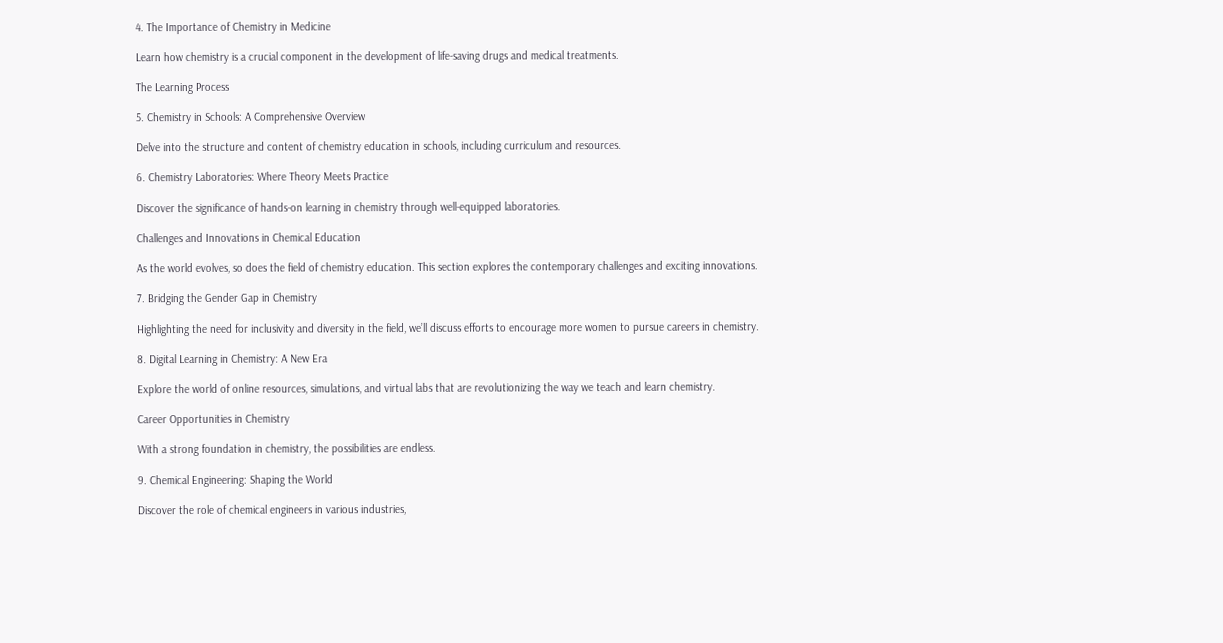4. The Importance of Chemistry in Medicine

Learn how chemistry is a crucial component in the development of life-saving drugs and medical treatments.

The Learning Process

5. Chemistry in Schools: A Comprehensive Overview

Delve into the structure and content of chemistry education in schools, including curriculum and resources.

6. Chemistry Laboratories: Where Theory Meets Practice

Discover the significance of hands-on learning in chemistry through well-equipped laboratories.

Challenges and Innovations in Chemical Education

As the world evolves, so does the field of chemistry education. This section explores the contemporary challenges and exciting innovations.

7. Bridging the Gender Gap in Chemistry

Highlighting the need for inclusivity and diversity in the field, we’ll discuss efforts to encourage more women to pursue careers in chemistry.

8. Digital Learning in Chemistry: A New Era

Explore the world of online resources, simulations, and virtual labs that are revolutionizing the way we teach and learn chemistry.

Career Opportunities in Chemistry

With a strong foundation in chemistry, the possibilities are endless.

9. Chemical Engineering: Shaping the World

Discover the role of chemical engineers in various industries,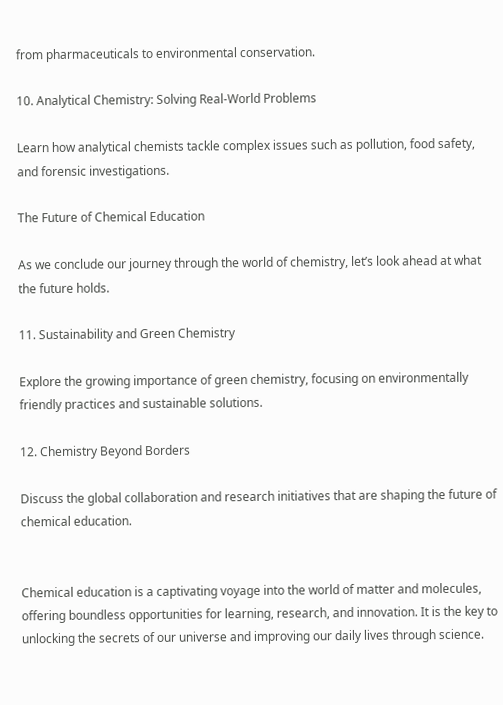from pharmaceuticals to environmental conservation.

10. Analytical Chemistry: Solving Real-World Problems

Learn how analytical chemists tackle complex issues such as pollution, food safety, and forensic investigations.

The Future of Chemical Education

As we conclude our journey through the world of chemistry, let’s look ahead at what the future holds.

11. Sustainability and Green Chemistry

Explore the growing importance of green chemistry, focusing on environmentally friendly practices and sustainable solutions.

12. Chemistry Beyond Borders

Discuss the global collaboration and research initiatives that are shaping the future of chemical education.


Chemical education is a captivating voyage into the world of matter and molecules, offering boundless opportunities for learning, research, and innovation. It is the key to unlocking the secrets of our universe and improving our daily lives through science.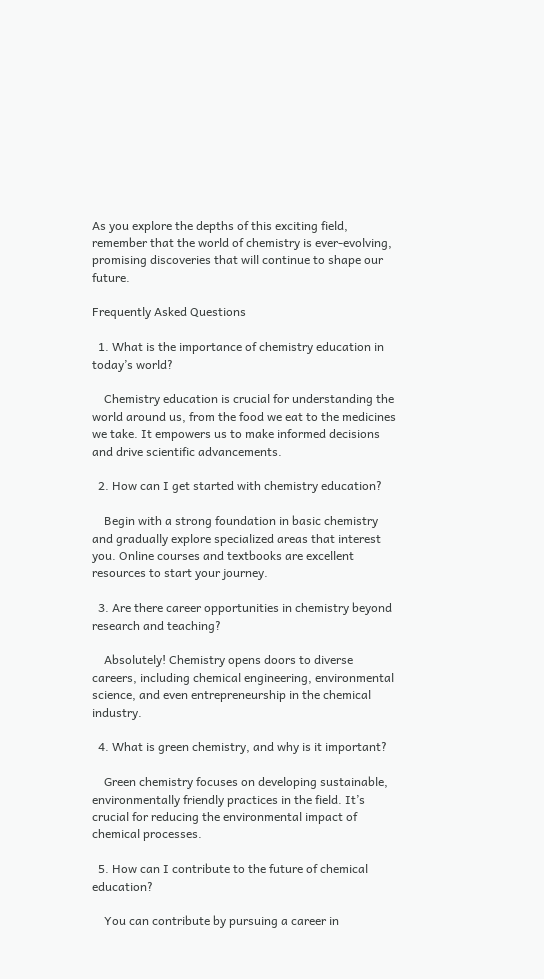As you explore the depths of this exciting field, remember that the world of chemistry is ever-evolving, promising discoveries that will continue to shape our future.

Frequently Asked Questions

  1. What is the importance of chemistry education in today’s world?

    Chemistry education is crucial for understanding the world around us, from the food we eat to the medicines we take. It empowers us to make informed decisions and drive scientific advancements.

  2. How can I get started with chemistry education?

    Begin with a strong foundation in basic chemistry and gradually explore specialized areas that interest you. Online courses and textbooks are excellent resources to start your journey.

  3. Are there career opportunities in chemistry beyond research and teaching?

    Absolutely! Chemistry opens doors to diverse careers, including chemical engineering, environmental science, and even entrepreneurship in the chemical industry.

  4. What is green chemistry, and why is it important?

    Green chemistry focuses on developing sustainable, environmentally friendly practices in the field. It’s crucial for reducing the environmental impact of chemical processes.

  5. How can I contribute to the future of chemical education?

    You can contribute by pursuing a career in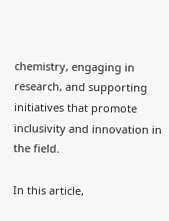chemistry, engaging in research, and supporting initiatives that promote inclusivity and innovation in the field.

In this article,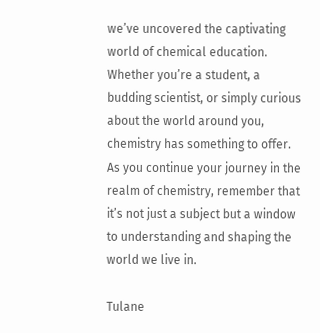we’ve uncovered the captivating world of chemical education. Whether you’re a student, a budding scientist, or simply curious about the world around you, chemistry has something to offer. As you continue your journey in the realm of chemistry, remember that it’s not just a subject but a window to understanding and shaping the world we live in.

Tulane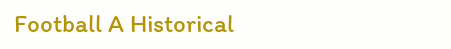Football A Historical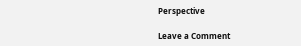Perspective

Leave a Comment